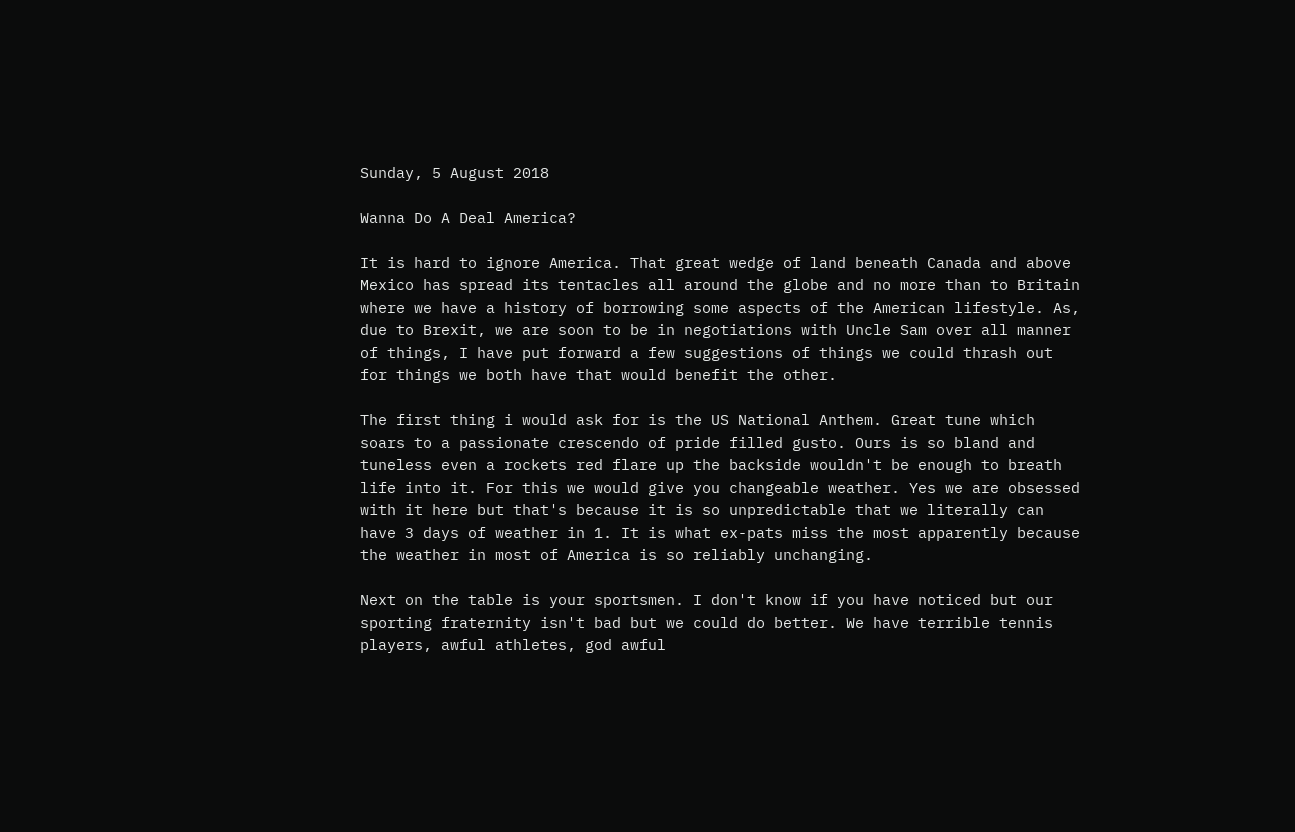Sunday, 5 August 2018

Wanna Do A Deal America?

It is hard to ignore America. That great wedge of land beneath Canada and above Mexico has spread its tentacles all around the globe and no more than to Britain where we have a history of borrowing some aspects of the American lifestyle. As, due to Brexit, we are soon to be in negotiations with Uncle Sam over all manner of things, I have put forward a few suggestions of things we could thrash out for things we both have that would benefit the other.

The first thing i would ask for is the US National Anthem. Great tune which soars to a passionate crescendo of pride filled gusto. Ours is so bland and tuneless even a rockets red flare up the backside wouldn't be enough to breath life into it. For this we would give you changeable weather. Yes we are obsessed with it here but that's because it is so unpredictable that we literally can have 3 days of weather in 1. It is what ex-pats miss the most apparently because the weather in most of America is so reliably unchanging.

Next on the table is your sportsmen. I don't know if you have noticed but our sporting fraternity isn't bad but we could do better. We have terrible tennis players, awful athletes, god awful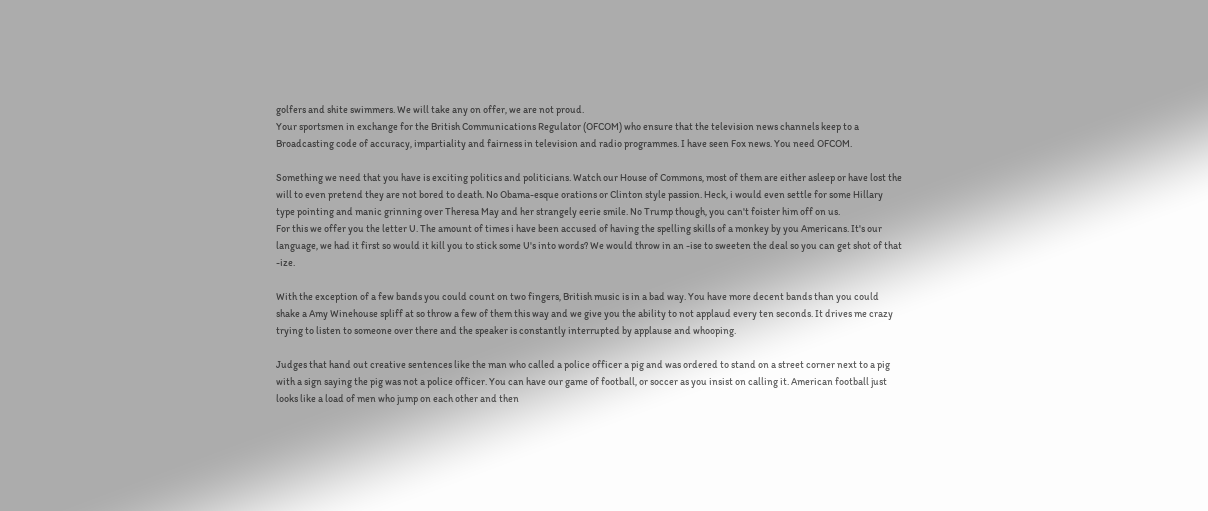golfers and shite swimmers. We will take any on offer, we are not proud.
Your sportsmen in exchange for the British Communications Regulator (OFCOM) who ensure that the television news channels keep to a Broadcasting code of accuracy, impartiality and fairness in television and radio programmes. I have seen Fox news. You need OFCOM.

Something we need that you have is exciting politics and politicians. Watch our House of Commons, most of them are either asleep or have lost the will to even pretend they are not bored to death. No Obama-esque orations or Clinton style passion. Heck, i would even settle for some Hillary type pointing and manic grinning over Theresa May and her strangely eerie smile. No Trump though, you can't foister him off on us.
For this we offer you the letter U. The amount of times i have been accused of having the spelling skills of a monkey by you Americans. It's our language, we had it first so would it kill you to stick some U's into words? We would throw in an -ise to sweeten the deal so you can get shot of that -ize.

With the exception of a few bands you could count on two fingers, British music is in a bad way. You have more decent bands than you could shake a Amy Winehouse spliff at so throw a few of them this way and we give you the ability to not applaud every ten seconds. It drives me crazy trying to listen to someone over there and the speaker is constantly interrupted by applause and whooping.

Judges that hand out creative sentences like the man who called a police officer a pig and was ordered to stand on a street corner next to a pig with a sign saying the pig was not a police officer. You can have our game of football, or soccer as you insist on calling it. American football just looks like a load of men who jump on each other and then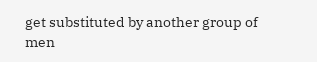get substituted by another group of men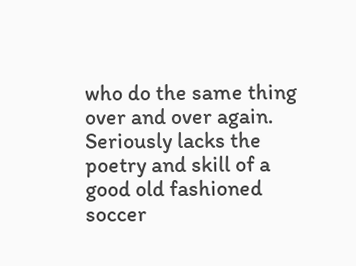who do the same thing over and over again. Seriously lacks the poetry and skill of a good old fashioned soccer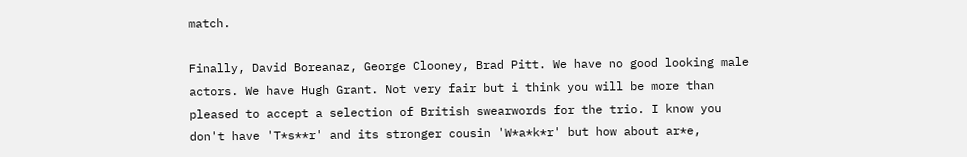match.

Finally, David Boreanaz, George Clooney, Brad Pitt. We have no good looking male actors. We have Hugh Grant. Not very fair but i think you will be more than pleased to accept a selection of British swearwords for the trio. I know you don't have 'T*s**r' and its stronger cousin 'W*a*k*r' but how about ar*e,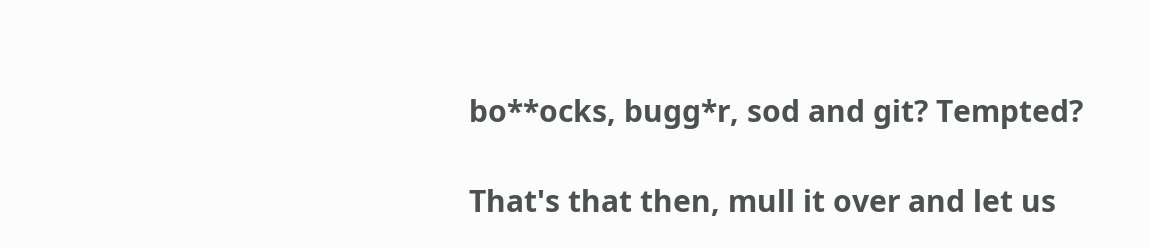bo**ocks, bugg*r, sod and git? Tempted?

That's that then, mull it over and let us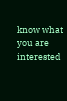know what you are interested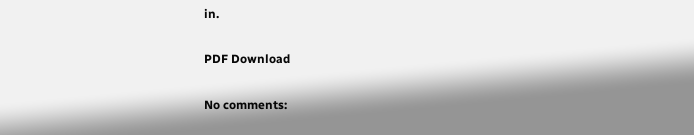in.

PDF Download

No comments: